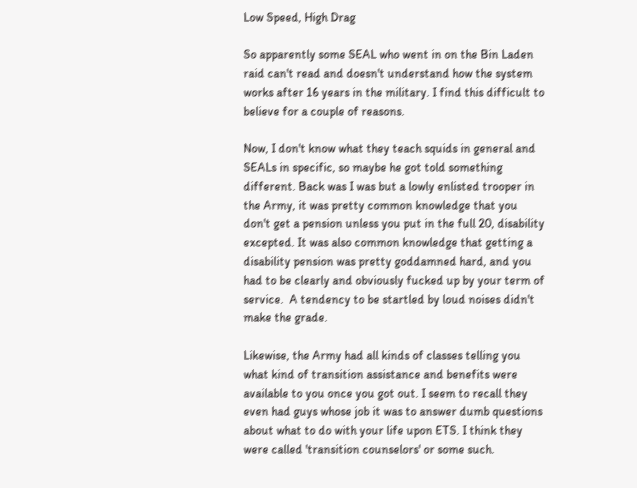Low Speed, High Drag

So apparently some SEAL who went in on the Bin Laden raid can't read and doesn't understand how the system works after 16 years in the military. I find this difficult to believe for a couple of reasons.

Now, I don't know what they teach squids in general and SEALs in specific, so maybe he got told something different. Back was I was but a lowly enlisted trooper in the Army, it was pretty common knowledge that you don't get a pension unless you put in the full 20, disability excepted. It was also common knowledge that getting a disability pension was pretty goddamned hard, and you had to be clearly and obviously fucked up by your term of service.  A tendency to be startled by loud noises didn't make the grade.

Likewise, the Army had all kinds of classes telling you what kind of transition assistance and benefits were available to you once you got out. I seem to recall they even had guys whose job it was to answer dumb questions about what to do with your life upon ETS. I think they were called 'transition counselors' or some such.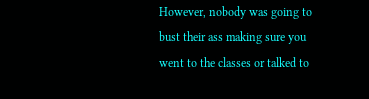However, nobody was going to bust their ass making sure you went to the classes or talked to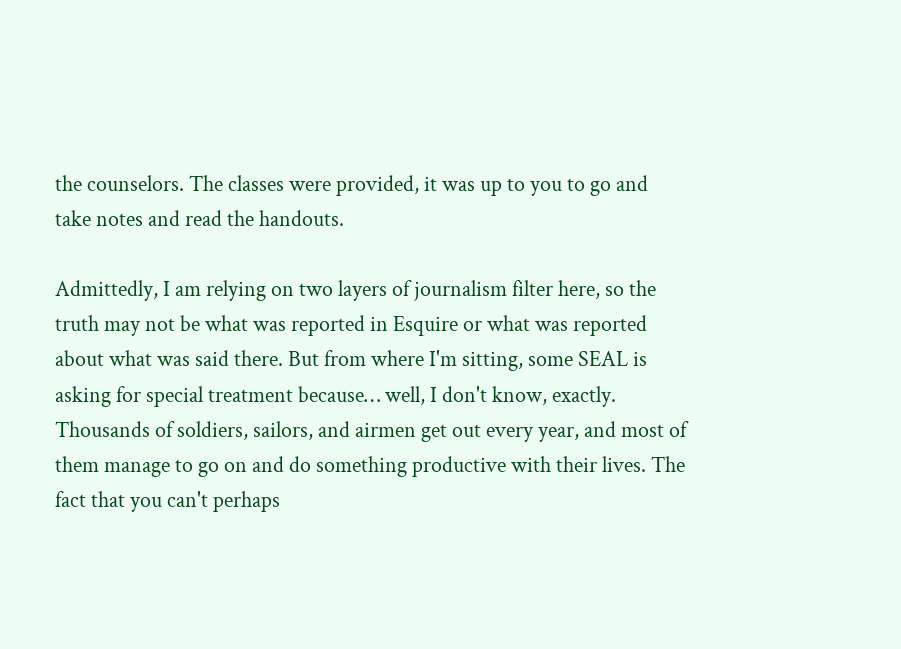the counselors. The classes were provided, it was up to you to go and take notes and read the handouts.

Admittedly, I am relying on two layers of journalism filter here, so the truth may not be what was reported in Esquire or what was reported about what was said there. But from where I'm sitting, some SEAL is asking for special treatment because… well, I don't know, exactly. Thousands of soldiers, sailors, and airmen get out every year, and most of them manage to go on and do something productive with their lives. The fact that you can't perhaps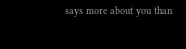says more about you than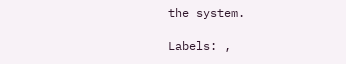the system.

Labels: ,